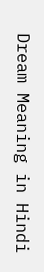Dream Meaning in Hindi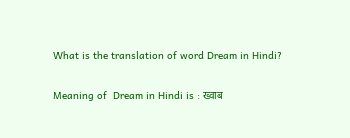What is the translation of word Dream in Hindi?

Meaning of  Dream in Hindi is : ख्वाब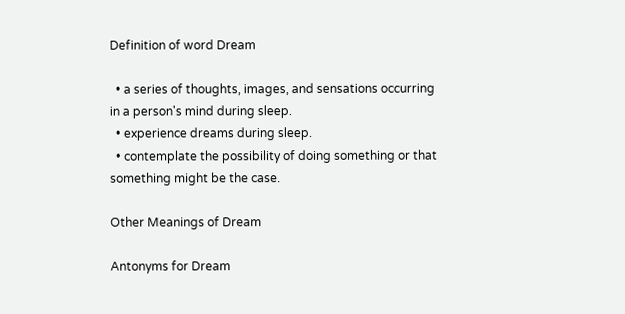Definition of word Dream

  • a series of thoughts, images, and sensations occurring in a person's mind during sleep.
  • experience dreams during sleep.
  • contemplate the possibility of doing something or that something might be the case.

Other Meanings of Dream

Antonyms for Dream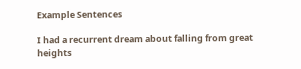Example Sentences

I had a recurrent dream about falling from great heights